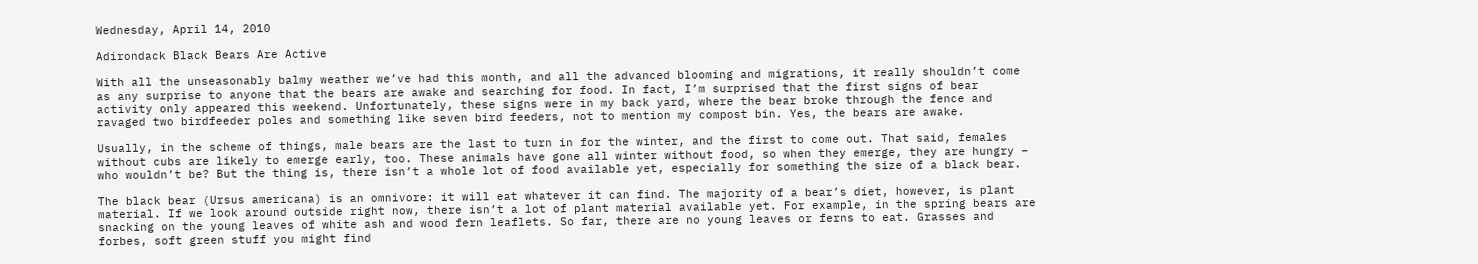Wednesday, April 14, 2010

Adirondack Black Bears Are Active

With all the unseasonably balmy weather we’ve had this month, and all the advanced blooming and migrations, it really shouldn’t come as any surprise to anyone that the bears are awake and searching for food. In fact, I’m surprised that the first signs of bear activity only appeared this weekend. Unfortunately, these signs were in my back yard, where the bear broke through the fence and ravaged two birdfeeder poles and something like seven bird feeders, not to mention my compost bin. Yes, the bears are awake.

Usually, in the scheme of things, male bears are the last to turn in for the winter, and the first to come out. That said, females without cubs are likely to emerge early, too. These animals have gone all winter without food, so when they emerge, they are hungry – who wouldn’t be? But the thing is, there isn’t a whole lot of food available yet, especially for something the size of a black bear.

The black bear (Ursus americana) is an omnivore: it will eat whatever it can find. The majority of a bear’s diet, however, is plant material. If we look around outside right now, there isn’t a lot of plant material available yet. For example, in the spring bears are snacking on the young leaves of white ash and wood fern leaflets. So far, there are no young leaves or ferns to eat. Grasses and forbes, soft green stuff you might find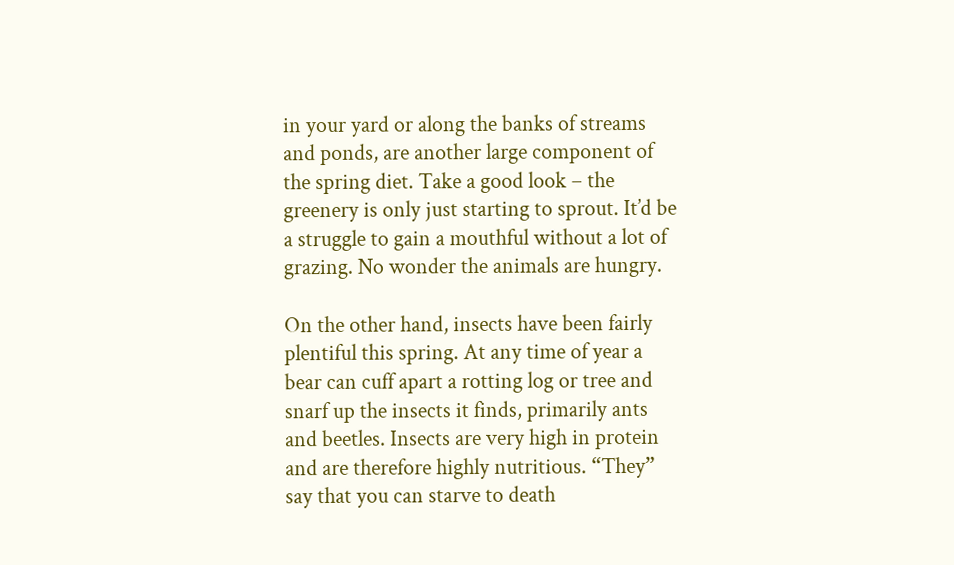in your yard or along the banks of streams and ponds, are another large component of the spring diet. Take a good look – the greenery is only just starting to sprout. It’d be a struggle to gain a mouthful without a lot of grazing. No wonder the animals are hungry.

On the other hand, insects have been fairly plentiful this spring. At any time of year a bear can cuff apart a rotting log or tree and snarf up the insects it finds, primarily ants and beetles. Insects are very high in protein and are therefore highly nutritious. “They” say that you can starve to death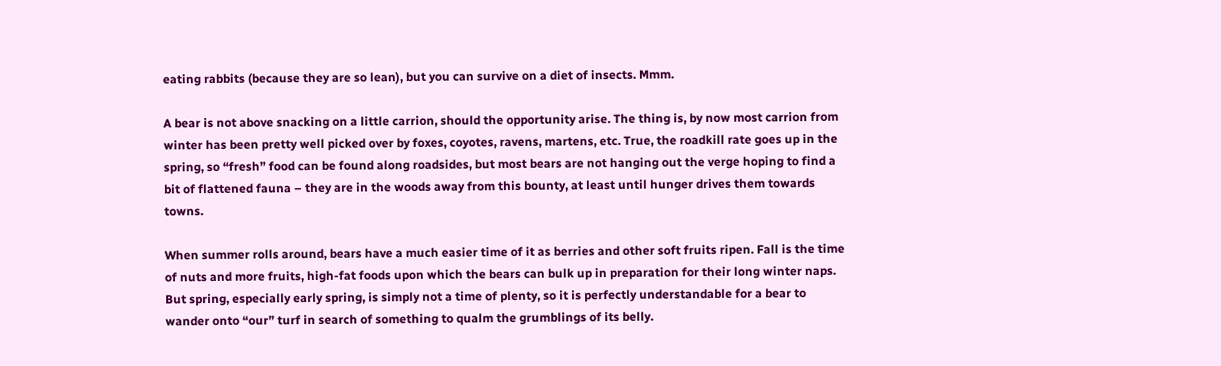eating rabbits (because they are so lean), but you can survive on a diet of insects. Mmm.

A bear is not above snacking on a little carrion, should the opportunity arise. The thing is, by now most carrion from winter has been pretty well picked over by foxes, coyotes, ravens, martens, etc. True, the roadkill rate goes up in the spring, so “fresh” food can be found along roadsides, but most bears are not hanging out the verge hoping to find a bit of flattened fauna – they are in the woods away from this bounty, at least until hunger drives them towards towns.

When summer rolls around, bears have a much easier time of it as berries and other soft fruits ripen. Fall is the time of nuts and more fruits, high-fat foods upon which the bears can bulk up in preparation for their long winter naps. But spring, especially early spring, is simply not a time of plenty, so it is perfectly understandable for a bear to wander onto “our” turf in search of something to qualm the grumblings of its belly.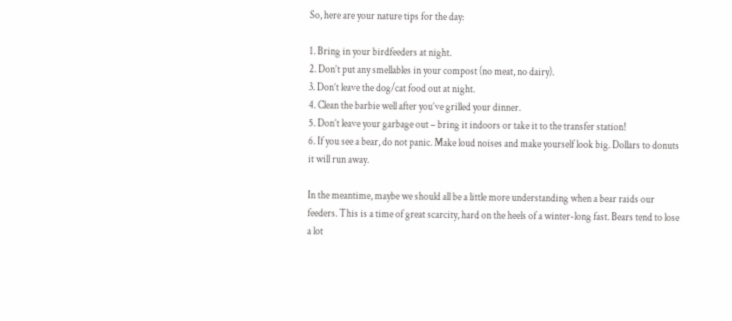So, here are your nature tips for the day:

1. Bring in your birdfeeders at night.
2. Don’t put any smellables in your compost (no meat, no dairy).
3. Don’t leave the dog/cat food out at night.
4. Clean the barbie well after you’ve grilled your dinner.
5. Don’t leave your garbage out – bring it indoors or take it to the transfer station!
6. If you see a bear, do not panic. Make loud noises and make yourself look big. Dollars to donuts it will run away.

In the meantime, maybe we should all be a little more understanding when a bear raids our feeders. This is a time of great scarcity, hard on the heels of a winter-long fast. Bears tend to lose a lot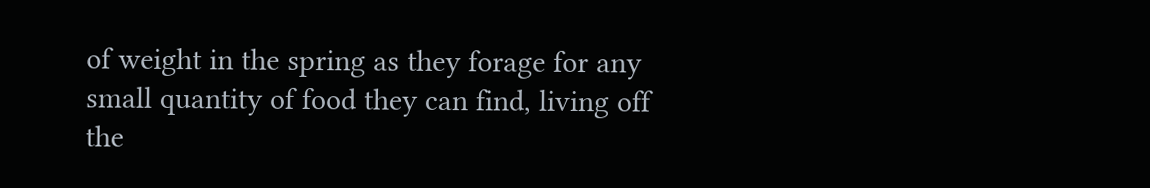of weight in the spring as they forage for any small quantity of food they can find, living off the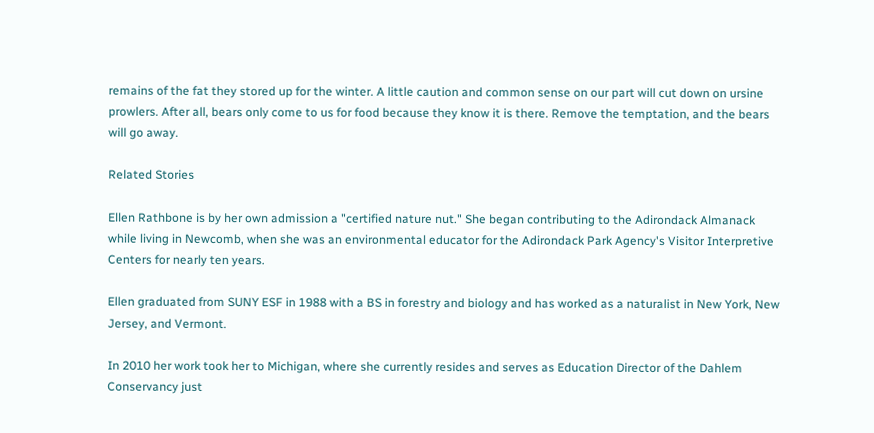remains of the fat they stored up for the winter. A little caution and common sense on our part will cut down on ursine prowlers. After all, bears only come to us for food because they know it is there. Remove the temptation, and the bears will go away.

Related Stories

Ellen Rathbone is by her own admission a "certified nature nut." She began contributing to the Adirondack Almanack while living in Newcomb, when she was an environmental educator for the Adirondack Park Agency's Visitor Interpretive Centers for nearly ten years.

Ellen graduated from SUNY ESF in 1988 with a BS in forestry and biology and has worked as a naturalist in New York, New Jersey, and Vermont.

In 2010 her work took her to Michigan, where she currently resides and serves as Education Director of the Dahlem Conservancy just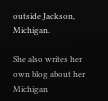outside Jackson, Michigan.

She also writes her own blog about her Michigan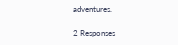adventures.

2 Responses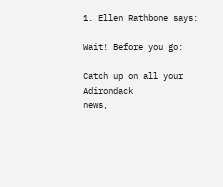1. Ellen Rathbone says:

Wait! Before you go:

Catch up on all your Adirondack
news,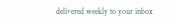delivered weekly to your inbox